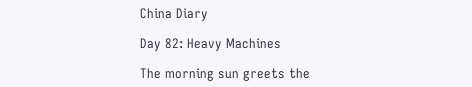China Diary

Day 82: Heavy Machines

The morning sun greets the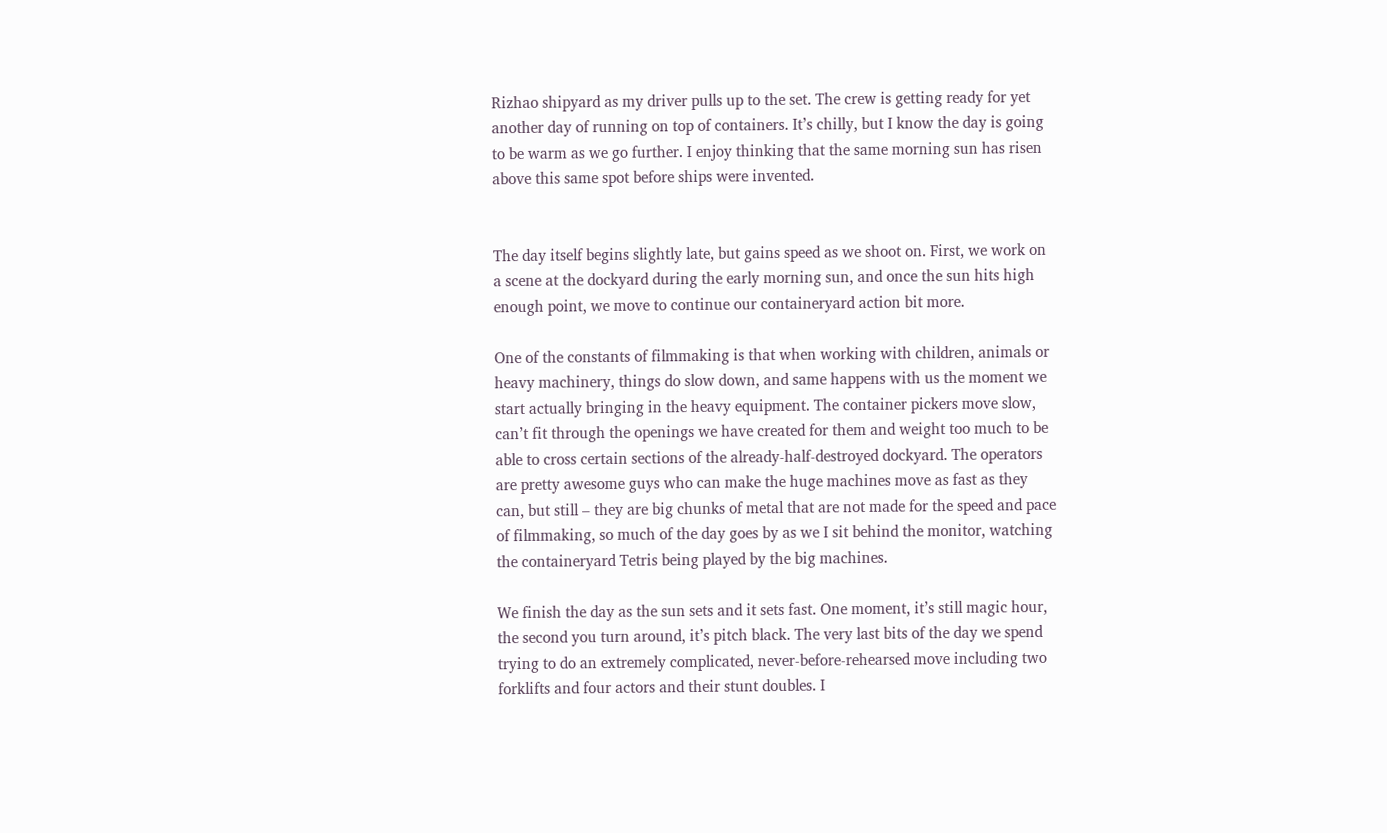Rizhao shipyard as my driver pulls up to the set. The crew is getting ready for yet another day of running on top of containers. It’s chilly, but I know the day is going to be warm as we go further. I enjoy thinking that the same morning sun has risen above this same spot before ships were invented.


The day itself begins slightly late, but gains speed as we shoot on. First, we work on a scene at the dockyard during the early morning sun, and once the sun hits high enough point, we move to continue our containeryard action bit more.

One of the constants of filmmaking is that when working with children, animals or heavy machinery, things do slow down, and same happens with us the moment we start actually bringing in the heavy equipment. The container pickers move slow, can’t fit through the openings we have created for them and weight too much to be able to cross certain sections of the already-half-destroyed dockyard. The operators are pretty awesome guys who can make the huge machines move as fast as they can, but still – they are big chunks of metal that are not made for the speed and pace of filmmaking, so much of the day goes by as we I sit behind the monitor, watching the containeryard Tetris being played by the big machines.

We finish the day as the sun sets and it sets fast. One moment, it’s still magic hour, the second you turn around, it’s pitch black. The very last bits of the day we spend trying to do an extremely complicated, never-before-rehearsed move including two forklifts and four actors and their stunt doubles. I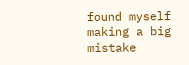found myself making a big mistake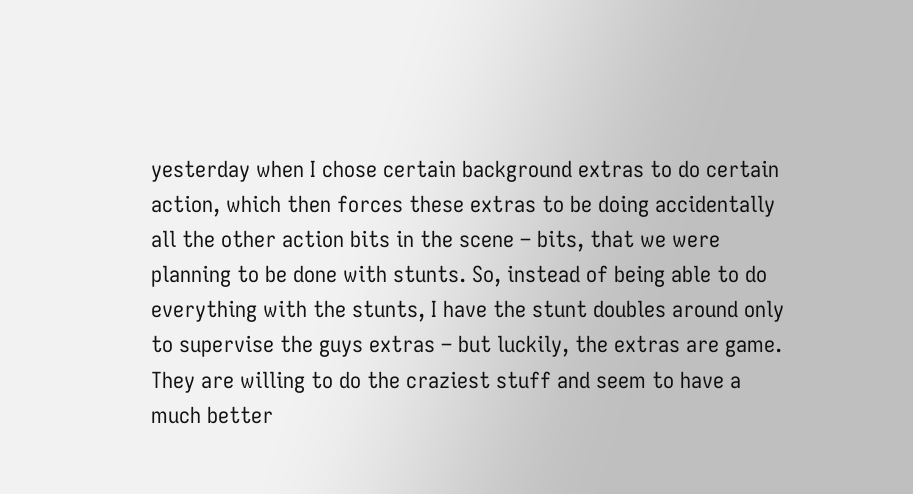yesterday when I chose certain background extras to do certain action, which then forces these extras to be doing accidentally all the other action bits in the scene – bits, that we were planning to be done with stunts. So, instead of being able to do everything with the stunts, I have the stunt doubles around only to supervise the guys extras – but luckily, the extras are game. They are willing to do the craziest stuff and seem to have a much better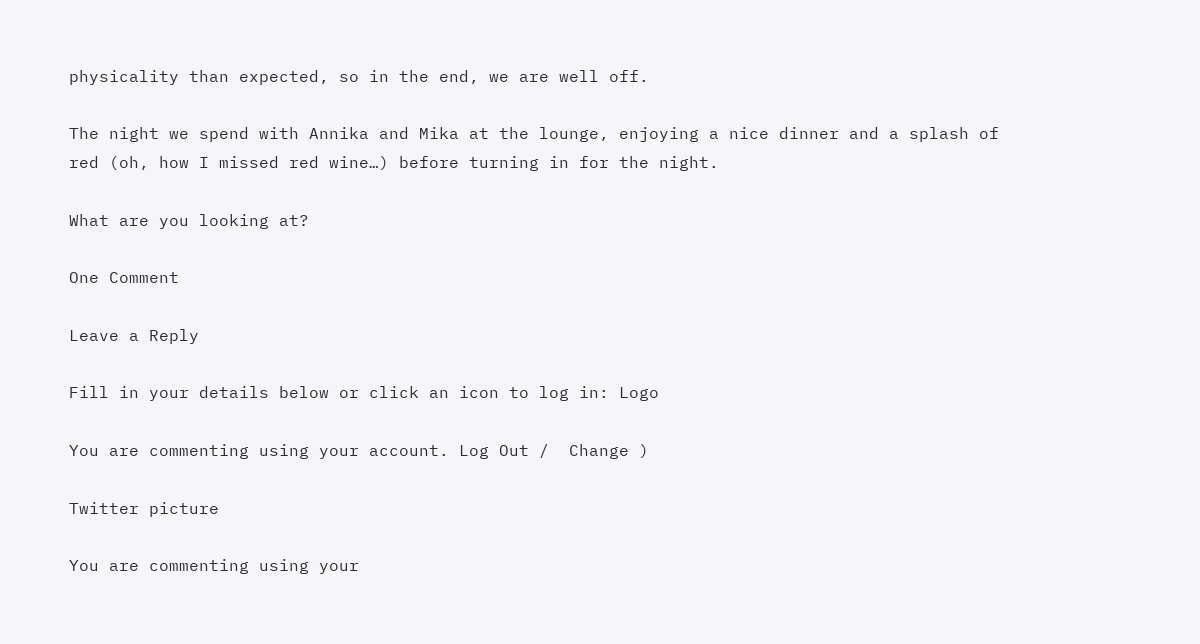physicality than expected, so in the end, we are well off.

The night we spend with Annika and Mika at the lounge, enjoying a nice dinner and a splash of red (oh, how I missed red wine…) before turning in for the night.

What are you looking at?

One Comment

Leave a Reply

Fill in your details below or click an icon to log in: Logo

You are commenting using your account. Log Out /  Change )

Twitter picture

You are commenting using your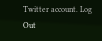Twitter account. Log Out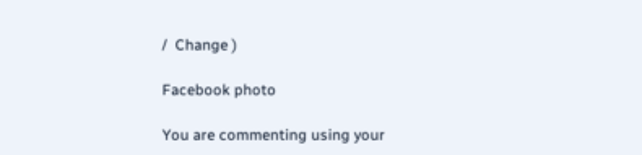/  Change )

Facebook photo

You are commenting using your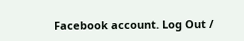Facebook account. Log Out /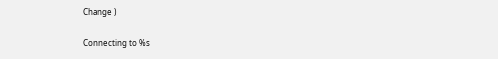Change )

Connecting to %s